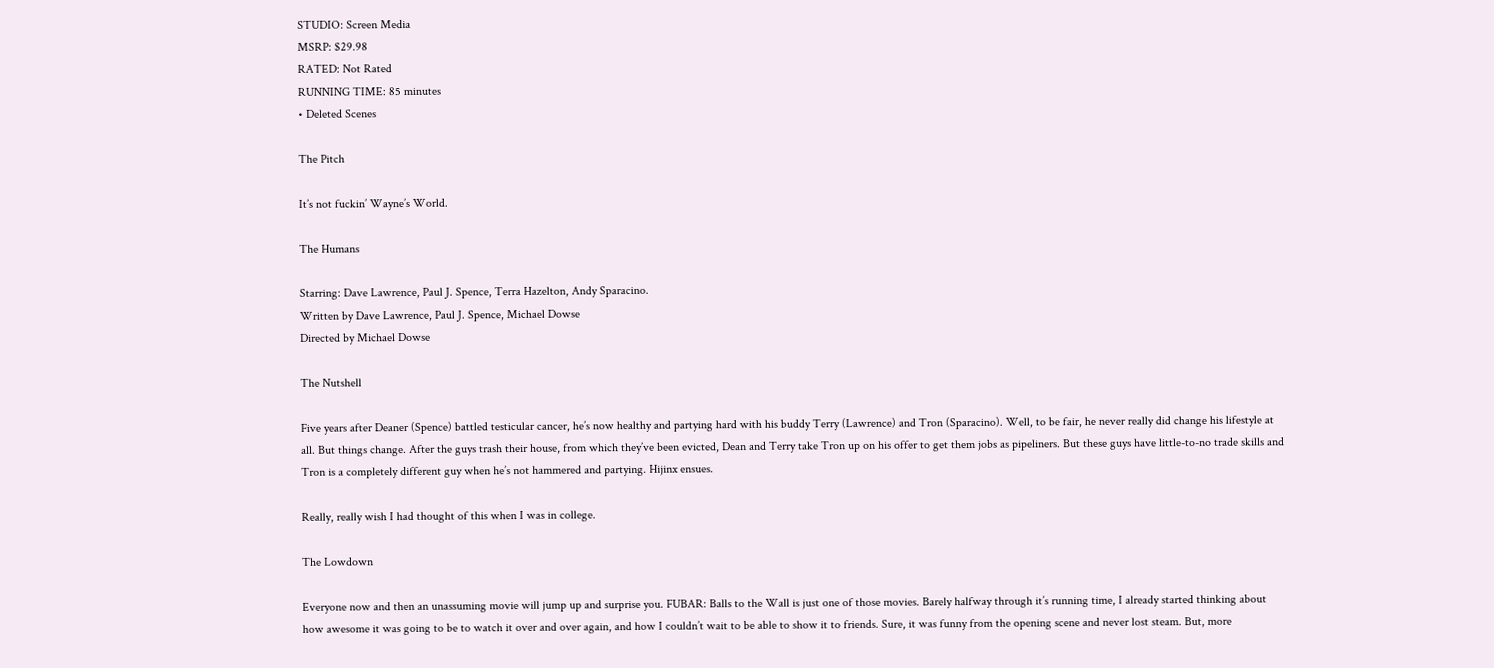STUDIO: Screen Media
MSRP: $29.98
RATED: Not Rated
RUNNING TIME: 85 minutes
• Deleted Scenes

The Pitch

It’s not fuckin’ Wayne’s World.

The Humans

Starring: Dave Lawrence, Paul J. Spence, Terra Hazelton, Andy Sparacino.
Written by Dave Lawrence, Paul J. Spence, Michael Dowse
Directed by Michael Dowse

The Nutshell

Five years after Deaner (Spence) battled testicular cancer, he’s now healthy and partying hard with his buddy Terry (Lawrence) and Tron (Sparacino). Well, to be fair, he never really did change his lifestyle at all. But things change. After the guys trash their house, from which they’ve been evicted, Dean and Terry take Tron up on his offer to get them jobs as pipeliners. But these guys have little-to-no trade skills and Tron is a completely different guy when he’s not hammered and partying. Hijinx ensues.

Really, really wish I had thought of this when I was in college.

The Lowdown

Everyone now and then an unassuming movie will jump up and surprise you. FUBAR: Balls to the Wall is just one of those movies. Barely halfway through it’s running time, I already started thinking about how awesome it was going to be to watch it over and over again, and how I couldn’t wait to be able to show it to friends. Sure, it was funny from the opening scene and never lost steam. But, more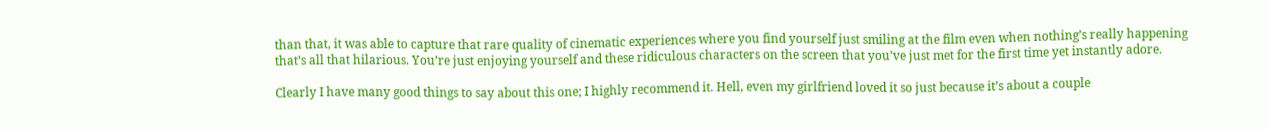than that, it was able to capture that rare quality of cinematic experiences where you find yourself just smiling at the film even when nothing’s really happening that’s all that hilarious. You’re just enjoying yourself and these ridiculous characters on the screen that you’ve just met for the first time yet instantly adore.

Clearly I have many good things to say about this one; I highly recommend it. Hell, even my girlfriend loved it so just because it’s about a couple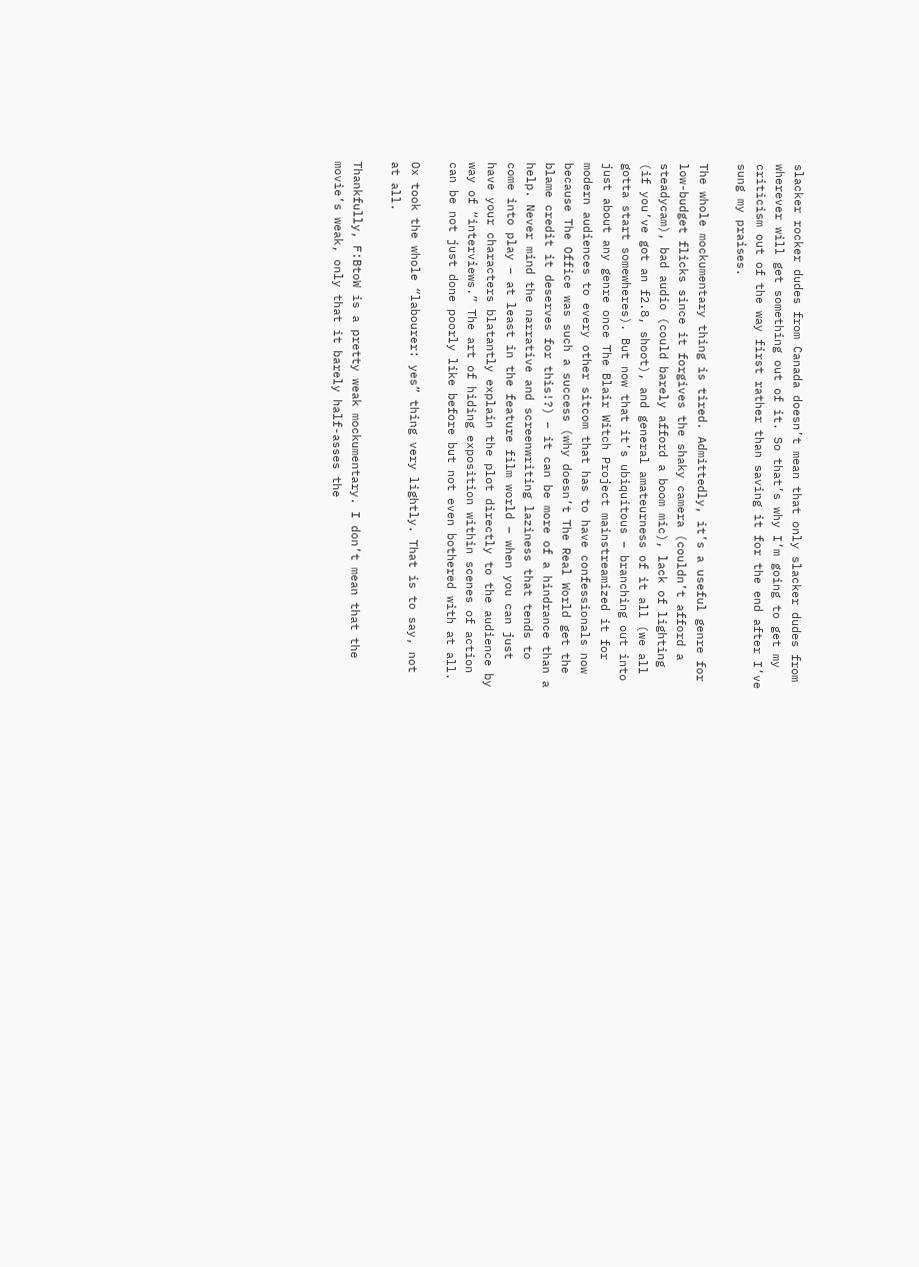slacker rocker dudes from Canada doesn’t mean that only slacker dudes from wherever will get something out of it. So that’s why I’m going to get my criticism out of the way first rather than saving it for the end after I’ve sung my praises.

The whole mockumentary thing is tired. Admittedly, it’s a useful genre for low-budget flicks since it forgives the shaky camera (couldn’t afford a steadycam), bad audio (could barely afford a boom mic), lack of lighting (if you’ve got an f2.8, shoot), and general amateurness of it all (we all gotta start somewheres). But now that it’s ubiquitous – branching out into just about any genre once The Blair Witch Project mainstreamized it for modern audiences to every other sitcom that has to have confessionals now because The Office was such a success (why doesn’t The Real World get the blame credit it deserves for this!?) – it can be more of a hindrance than a help. Never mind the narrative and screenwriting laziness that tends to come into play – at least in the feature film world – when you can just have your characters blatantly explain the plot directly to the audience by way of “interviews.” The art of hiding exposition within scenes of action can be not just done poorly like before but not even bothered with at all.

Ox took the whole “labourer: yes” thing very lightly. That is to say, not at all.

Thankfully, F:BtoW is a pretty weak mockumentary. I don’t mean that the movie’s weak, only that it barely half-asses the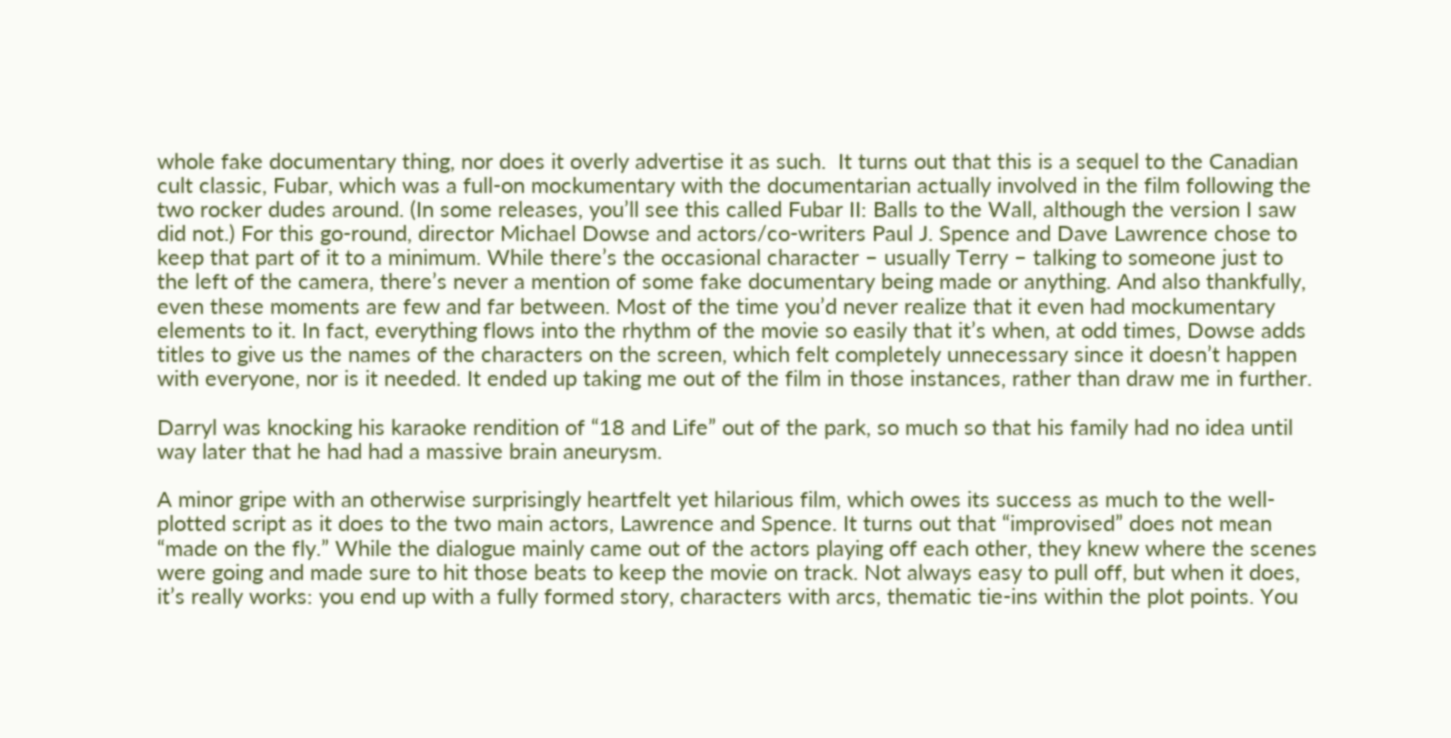whole fake documentary thing, nor does it overly advertise it as such.  It turns out that this is a sequel to the Canadian cult classic, Fubar, which was a full-on mockumentary with the documentarian actually involved in the film following the two rocker dudes around. (In some releases, you’ll see this called Fubar II: Balls to the Wall, although the version I saw did not.) For this go-round, director Michael Dowse and actors/co-writers Paul J. Spence and Dave Lawrence chose to keep that part of it to a minimum. While there’s the occasional character – usually Terry – talking to someone just to the left of the camera, there’s never a mention of some fake documentary being made or anything. And also thankfully, even these moments are few and far between. Most of the time you’d never realize that it even had mockumentary elements to it. In fact, everything flows into the rhythm of the movie so easily that it’s when, at odd times, Dowse adds titles to give us the names of the characters on the screen, which felt completely unnecessary since it doesn’t happen with everyone, nor is it needed. It ended up taking me out of the film in those instances, rather than draw me in further.

Darryl was knocking his karaoke rendition of “18 and Life” out of the park, so much so that his family had no idea until way later that he had had a massive brain aneurysm.

A minor gripe with an otherwise surprisingly heartfelt yet hilarious film, which owes its success as much to the well-plotted script as it does to the two main actors, Lawrence and Spence. It turns out that “improvised” does not mean “made on the fly.” While the dialogue mainly came out of the actors playing off each other, they knew where the scenes were going and made sure to hit those beats to keep the movie on track. Not always easy to pull off, but when it does, it’s really works: you end up with a fully formed story, characters with arcs, thematic tie-ins within the plot points. You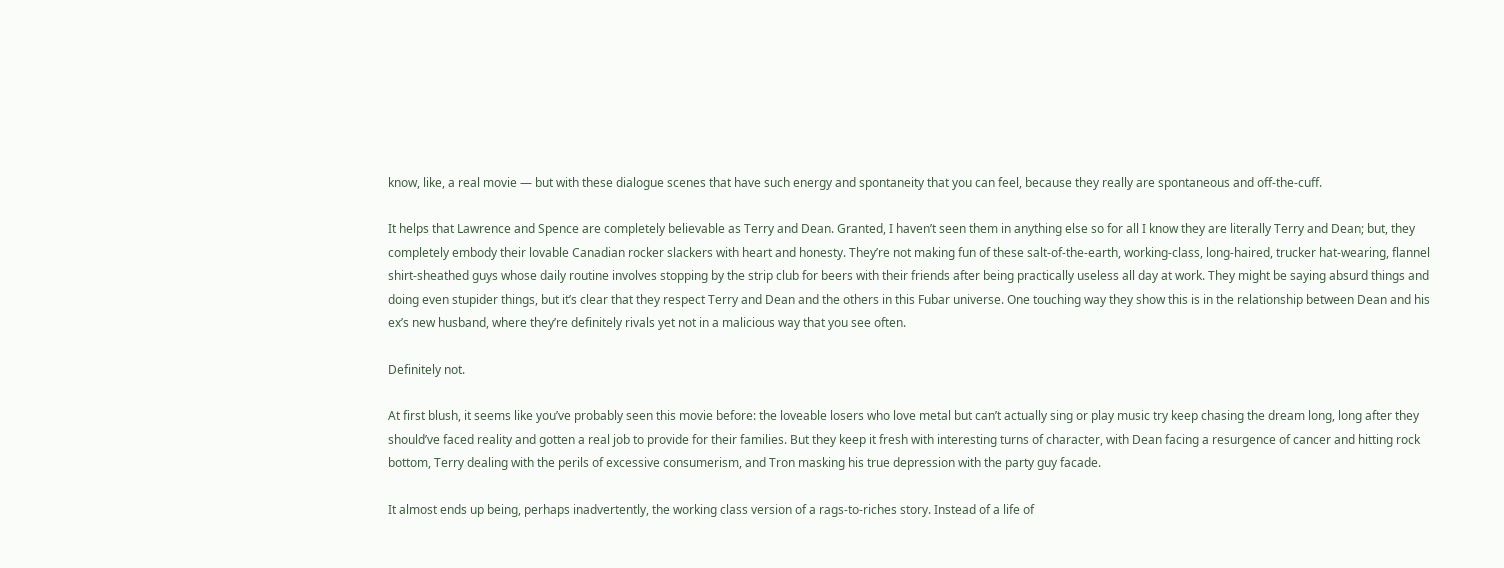know, like, a real movie — but with these dialogue scenes that have such energy and spontaneity that you can feel, because they really are spontaneous and off-the-cuff.

It helps that Lawrence and Spence are completely believable as Terry and Dean. Granted, I haven’t seen them in anything else so for all I know they are literally Terry and Dean; but, they completely embody their lovable Canadian rocker slackers with heart and honesty. They’re not making fun of these salt-of-the-earth, working-class, long-haired, trucker hat-wearing, flannel shirt-sheathed guys whose daily routine involves stopping by the strip club for beers with their friends after being practically useless all day at work. They might be saying absurd things and doing even stupider things, but it’s clear that they respect Terry and Dean and the others in this Fubar universe. One touching way they show this is in the relationship between Dean and his ex’s new husband, where they’re definitely rivals yet not in a malicious way that you see often.

Definitely not.

At first blush, it seems like you’ve probably seen this movie before: the loveable losers who love metal but can’t actually sing or play music try keep chasing the dream long, long after they should’ve faced reality and gotten a real job to provide for their families. But they keep it fresh with interesting turns of character, with Dean facing a resurgence of cancer and hitting rock bottom, Terry dealing with the perils of excessive consumerism, and Tron masking his true depression with the party guy facade.

It almost ends up being, perhaps inadvertently, the working class version of a rags-to-riches story. Instead of a life of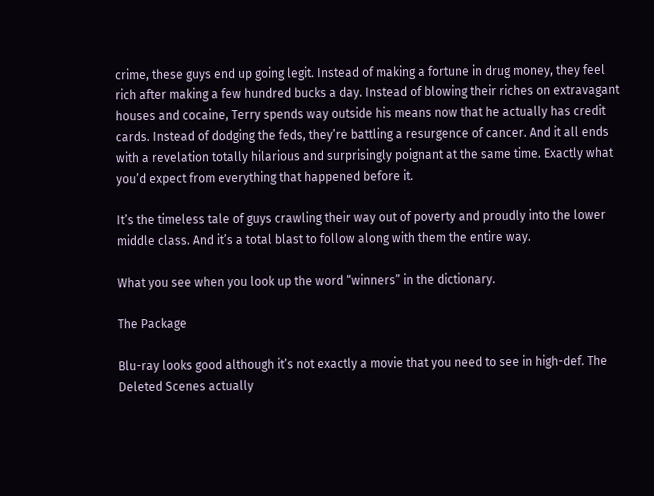crime, these guys end up going legit. Instead of making a fortune in drug money, they feel rich after making a few hundred bucks a day. Instead of blowing their riches on extravagant houses and cocaine, Terry spends way outside his means now that he actually has credit cards. Instead of dodging the feds, they’re battling a resurgence of cancer. And it all ends with a revelation totally hilarious and surprisingly poignant at the same time. Exactly what you’d expect from everything that happened before it.

It’s the timeless tale of guys crawling their way out of poverty and proudly into the lower middle class. And it’s a total blast to follow along with them the entire way.

What you see when you look up the word “winners” in the dictionary.

The Package

Blu-ray looks good although it’s not exactly a movie that you need to see in high-def. The Deleted Scenes actually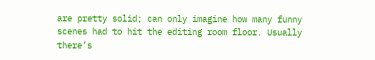are pretty solid; can only imagine how many funny scenes had to hit the editing room floor. Usually there’s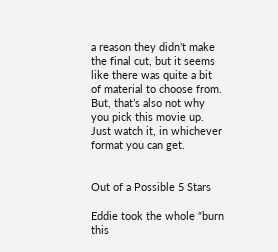a reason they didn’t make the final cut, but it seems like there was quite a bit of material to choose from. But, that’s also not why you pick this movie up. Just watch it, in whichever format you can get.


Out of a Possible 5 Stars

Eddie took the whole “burn this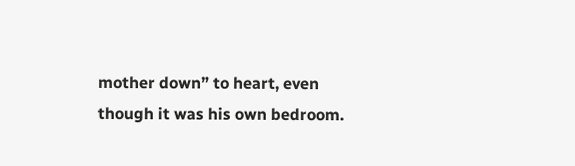mother down” to heart, even though it was his own bedroom.